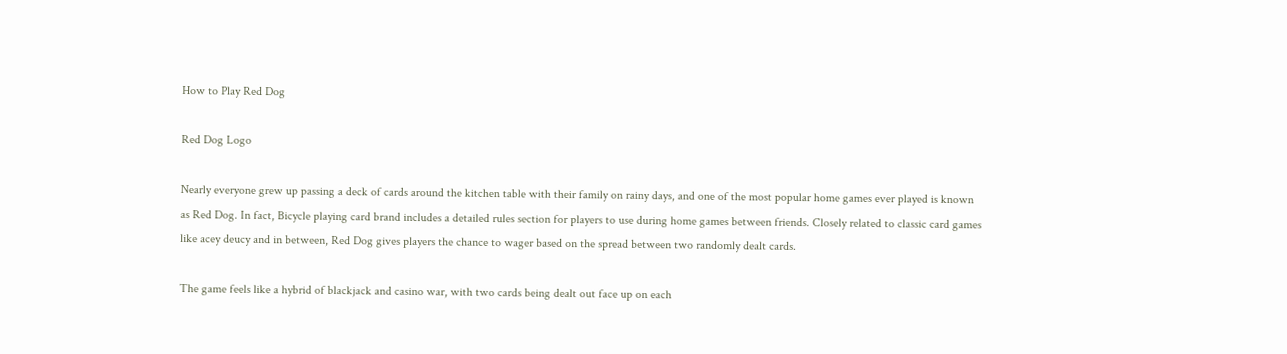How to Play Red Dog

Red Dog Logo

Nearly everyone grew up passing a deck of cards around the kitchen table with their family on rainy days, and one of the most popular home games ever played is known as Red Dog. In fact, Bicycle playing card brand includes a detailed rules section for players to use during home games between friends. Closely related to classic card games like acey deucy and in between, Red Dog gives players the chance to wager based on the spread between two randomly dealt cards.

The game feels like a hybrid of blackjack and casino war, with two cards being dealt out face up on each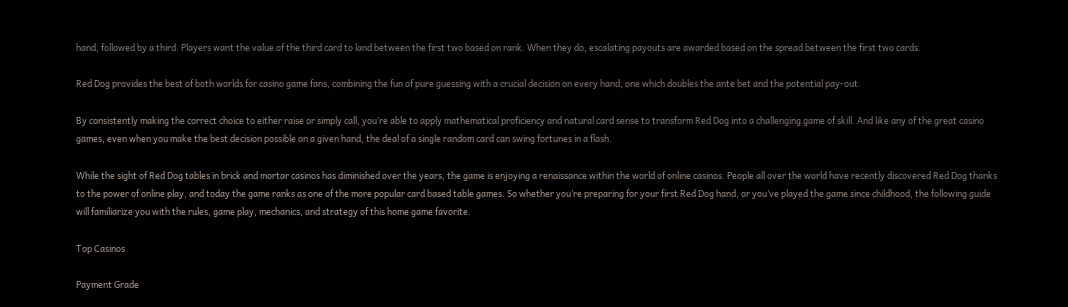hand, followed by a third. Players want the value of the third card to land between the first two based on rank. When they do, escalating payouts are awarded based on the spread between the first two cards.

Red Dog provides the best of both worlds for casino game fans, combining the fun of pure guessing with a crucial decision on every hand, one which doubles the ante bet and the potential pay-out.

By consistently making the correct choice to either raise or simply call, you’re able to apply mathematical proficiency and natural card sense to transform Red Dog into a challenging game of skill. And like any of the great casino games, even when you make the best decision possible on a given hand, the deal of a single random card can swing fortunes in a flash.

While the sight of Red Dog tables in brick and mortar casinos has diminished over the years, the game is enjoying a renaissance within the world of online casinos. People all over the world have recently discovered Red Dog thanks to the power of online play, and today the game ranks as one of the more popular card based table games. So whether you’re preparing for your first Red Dog hand, or you’ve played the game since childhood, the following guide will familiarize you with the rules, game play, mechanics, and strategy of this home game favorite.

Top Casinos

Payment Grade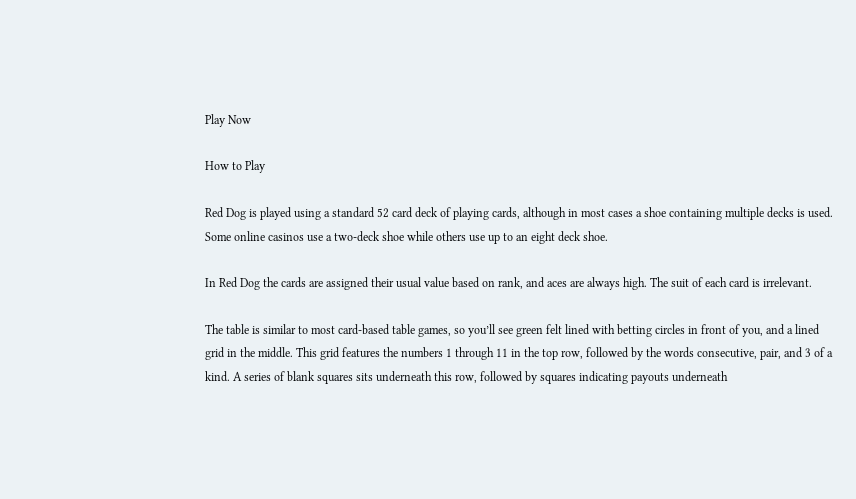Play Now

How to Play

Red Dog is played using a standard 52 card deck of playing cards, although in most cases a shoe containing multiple decks is used. Some online casinos use a two-deck shoe while others use up to an eight deck shoe.

In Red Dog the cards are assigned their usual value based on rank, and aces are always high. The suit of each card is irrelevant.

The table is similar to most card-based table games, so you’ll see green felt lined with betting circles in front of you, and a lined grid in the middle. This grid features the numbers 1 through 11 in the top row, followed by the words consecutive, pair, and 3 of a kind. A series of blank squares sits underneath this row, followed by squares indicating payouts underneath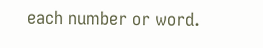each number or word.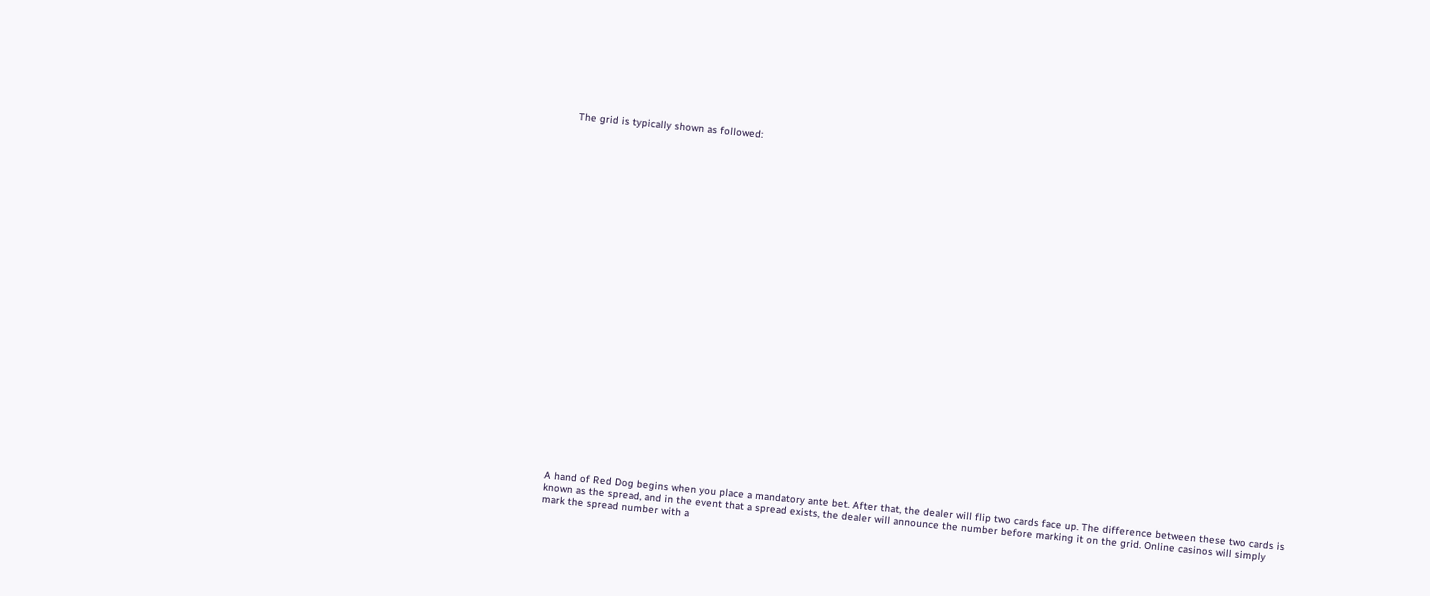The grid is typically shown as followed:





























A hand of Red Dog begins when you place a mandatory ante bet. After that, the dealer will flip two cards face up. The difference between these two cards is known as the spread, and in the event that a spread exists, the dealer will announce the number before marking it on the grid. Online casinos will simply mark the spread number with a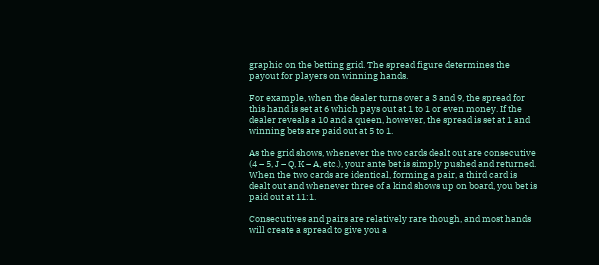graphic on the betting grid. The spread figure determines the payout for players on winning hands.

For example, when the dealer turns over a 3 and 9, the spread for this hand is set at 6 which pays out at 1 to 1 or even money. If the dealer reveals a 10 and a queen, however, the spread is set at 1 and winning bets are paid out at 5 to 1.

As the grid shows, whenever the two cards dealt out are consecutive (4 – 5, J – Q, K – A, etc.), your ante bet is simply pushed and returned. When the two cards are identical, forming a pair, a third card is dealt out and whenever three of a kind shows up on board, you bet is paid out at 11:1.

Consecutives and pairs are relatively rare though, and most hands will create a spread to give you a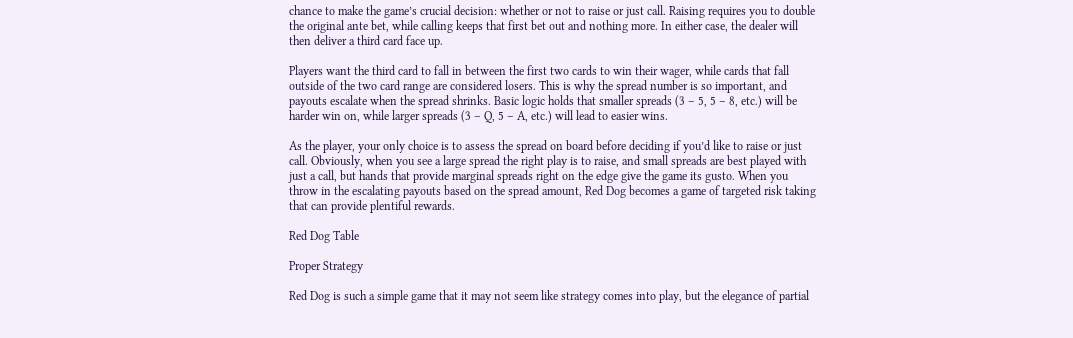chance to make the game’s crucial decision: whether or not to raise or just call. Raising requires you to double the original ante bet, while calling keeps that first bet out and nothing more. In either case, the dealer will then deliver a third card face up.

Players want the third card to fall in between the first two cards to win their wager, while cards that fall outside of the two card range are considered losers. This is why the spread number is so important, and payouts escalate when the spread shrinks. Basic logic holds that smaller spreads (3 – 5, 5 – 8, etc.) will be harder win on, while larger spreads (3 – Q, 5 – A, etc.) will lead to easier wins.

As the player, your only choice is to assess the spread on board before deciding if you’d like to raise or just call. Obviously, when you see a large spread the right play is to raise, and small spreads are best played with just a call, but hands that provide marginal spreads right on the edge give the game its gusto. When you throw in the escalating payouts based on the spread amount, Red Dog becomes a game of targeted risk taking that can provide plentiful rewards.

Red Dog Table

Proper Strategy

Red Dog is such a simple game that it may not seem like strategy comes into play, but the elegance of partial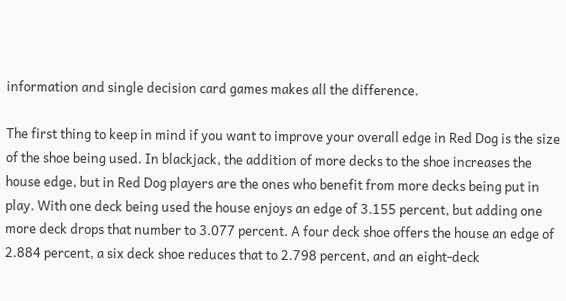information and single decision card games makes all the difference.

The first thing to keep in mind if you want to improve your overall edge in Red Dog is the size of the shoe being used. In blackjack, the addition of more decks to the shoe increases the house edge, but in Red Dog players are the ones who benefit from more decks being put in play. With one deck being used the house enjoys an edge of 3.155 percent, but adding one more deck drops that number to 3.077 percent. A four deck shoe offers the house an edge of 2.884 percent, a six deck shoe reduces that to 2.798 percent, and an eight-deck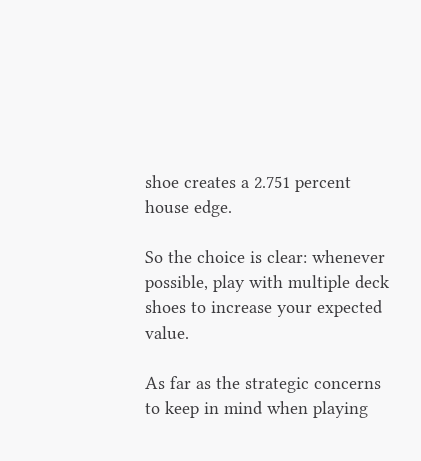shoe creates a 2.751 percent house edge.

So the choice is clear: whenever possible, play with multiple deck shoes to increase your expected value.

As far as the strategic concerns to keep in mind when playing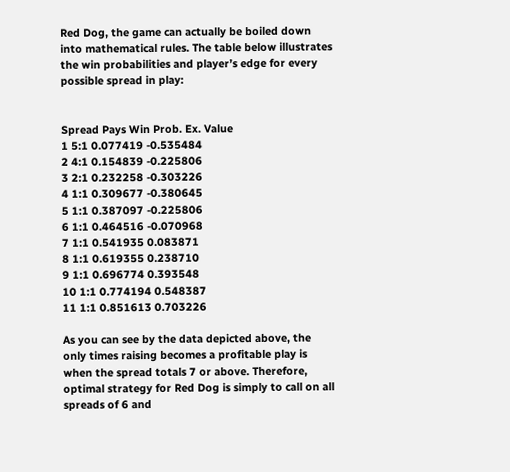Red Dog, the game can actually be boiled down into mathematical rules. The table below illustrates the win probabilities and player’s edge for every possible spread in play:


Spread Pays Win Prob. Ex. Value
1 5:1 0.077419 -0.535484
2 4:1 0.154839 -0.225806
3 2:1 0.232258 -0.303226
4 1:1 0.309677 -0.380645
5 1:1 0.387097 -0.225806
6 1:1 0.464516 -0.070968
7 1:1 0.541935 0.083871
8 1:1 0.619355 0.238710
9 1:1 0.696774 0.393548
10 1:1 0.774194 0.548387
11 1:1 0.851613 0.703226

As you can see by the data depicted above, the only times raising becomes a profitable play is when the spread totals 7 or above. Therefore, optimal strategy for Red Dog is simply to call on all spreads of 6 and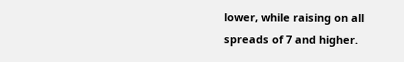lower, while raising on all spreads of 7 and higher.